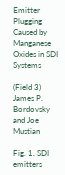Emitter Plugging Caused by Manganese Oxides in SDI Systems

(Field 3)
James P. Bordovsky and Joe Mustian

Fig. 1. SDI emitters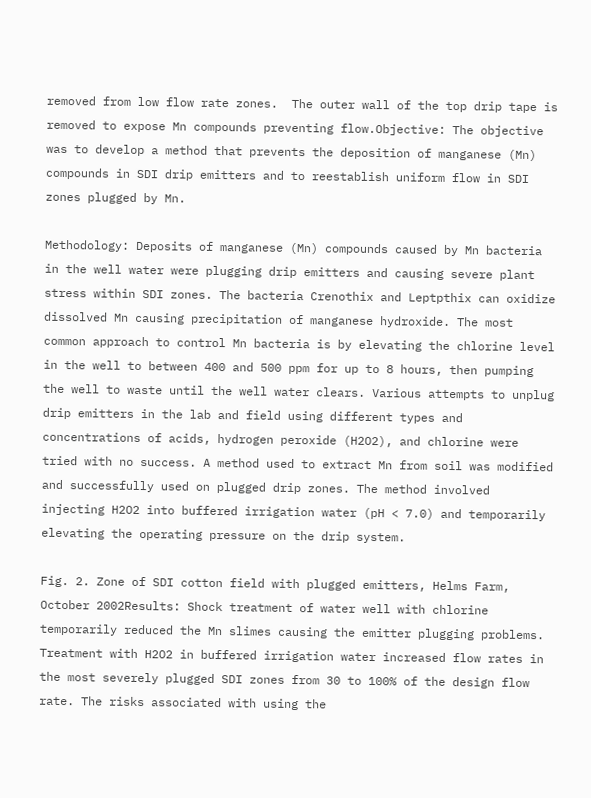removed from low flow rate zones.  The outer wall of the top drip tape is removed to expose Mn compounds preventing flow.Objective: The objective was to develop a method that prevents the deposition of manganese (Mn) compounds in SDI drip emitters and to reestablish uniform flow in SDI zones plugged by Mn.

Methodology: Deposits of manganese (Mn) compounds caused by Mn bacteria in the well water were plugging drip emitters and causing severe plant stress within SDI zones. The bacteria Crenothix and Leptpthix can oxidize dissolved Mn causing precipitation of manganese hydroxide. The most common approach to control Mn bacteria is by elevating the chlorine level in the well to between 400 and 500 ppm for up to 8 hours, then pumping the well to waste until the well water clears. Various attempts to unplug drip emitters in the lab and field using different types and concentrations of acids, hydrogen peroxide (H2O2), and chlorine were tried with no success. A method used to extract Mn from soil was modified and successfully used on plugged drip zones. The method involved injecting H2O2 into buffered irrigation water (pH < 7.0) and temporarily elevating the operating pressure on the drip system.

Fig. 2. Zone of SDI cotton field with plugged emitters, Helms Farm, October 2002Results: Shock treatment of water well with chlorine temporarily reduced the Mn slimes causing the emitter plugging problems. Treatment with H2O2 in buffered irrigation water increased flow rates in the most severely plugged SDI zones from 30 to 100% of the design flow rate. The risks associated with using the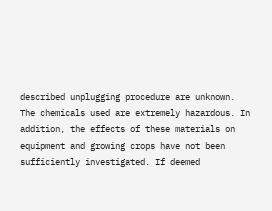described unplugging procedure are unknown. The chemicals used are extremely hazardous. In addition, the effects of these materials on equipment and growing crops have not been sufficiently investigated. If deemed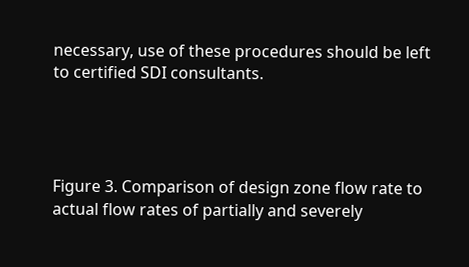necessary, use of these procedures should be left to certified SDI consultants.




Figure 3. Comparison of design zone flow rate to actual flow rates of partially and severely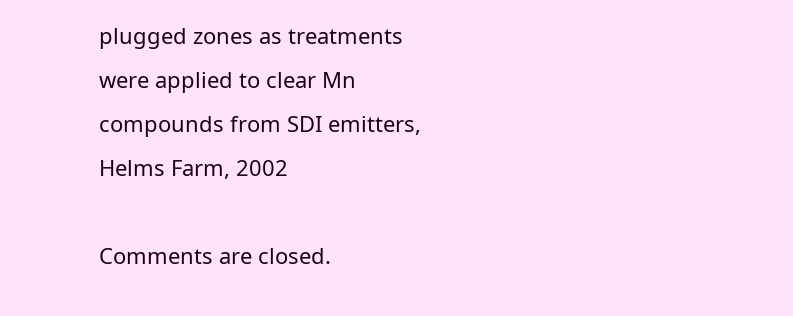plugged zones as treatments were applied to clear Mn compounds from SDI emitters, Helms Farm, 2002

Comments are closed.